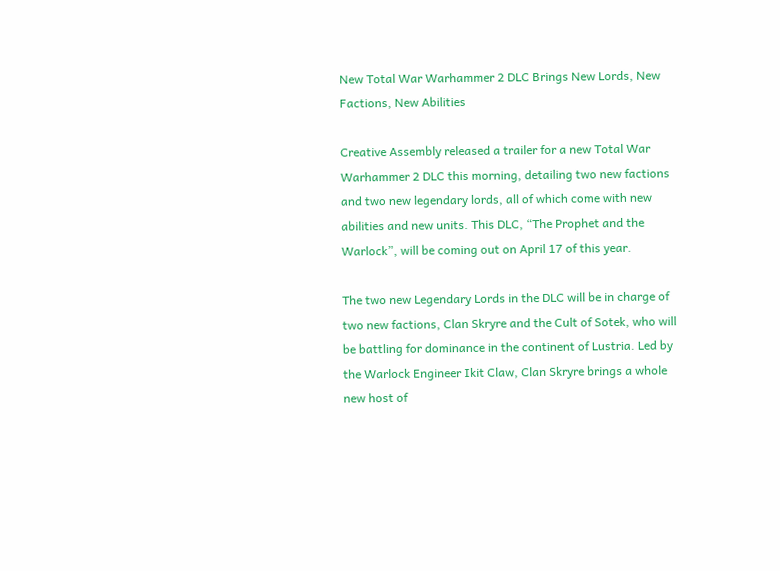New Total War Warhammer 2 DLC Brings New Lords, New Factions, New Abilities

Creative Assembly released a trailer for a new Total War Warhammer 2 DLC this morning, detailing two new factions and two new legendary lords, all of which come with new abilities and new units. This DLC, “The Prophet and the Warlock”, will be coming out on April 17 of this year.

The two new Legendary Lords in the DLC will be in charge of two new factions, Clan Skryre and the Cult of Sotek, who will be battling for dominance in the continent of Lustria. Led by the Warlock Engineer Ikit Claw, Clan Skryre brings a whole new host of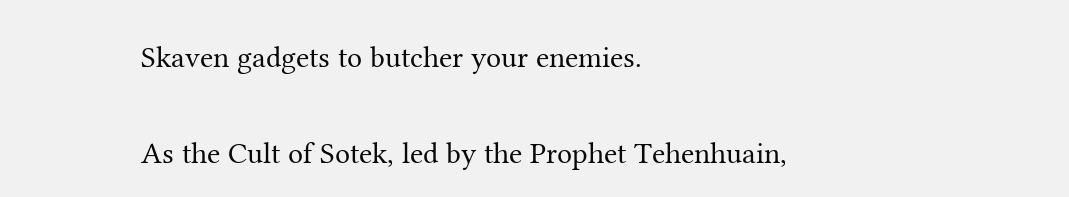Skaven gadgets to butcher your enemies.

As the Cult of Sotek, led by the Prophet Tehenhuain,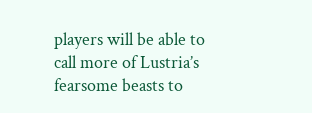players will be able to call more of Lustria’s fearsome beasts to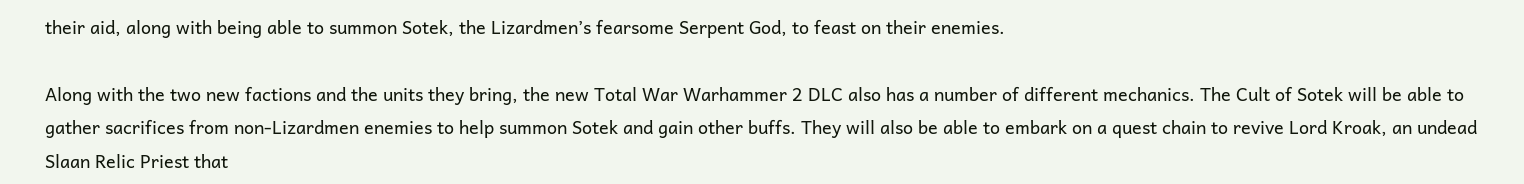their aid, along with being able to summon Sotek, the Lizardmen’s fearsome Serpent God, to feast on their enemies.

Along with the two new factions and the units they bring, the new Total War Warhammer 2 DLC also has a number of different mechanics. The Cult of Sotek will be able to gather sacrifices from non-Lizardmen enemies to help summon Sotek and gain other buffs. They will also be able to embark on a quest chain to revive Lord Kroak, an undead Slaan Relic Priest that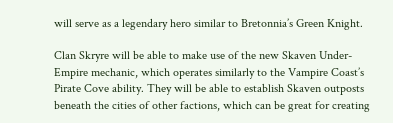will serve as a legendary hero similar to Bretonnia’s Green Knight.

Clan Skryre will be able to make use of the new Skaven Under-Empire mechanic, which operates similarly to the Vampire Coast’s Pirate Cove ability. They will be able to establish Skaven outposts beneath the cities of other factions, which can be great for creating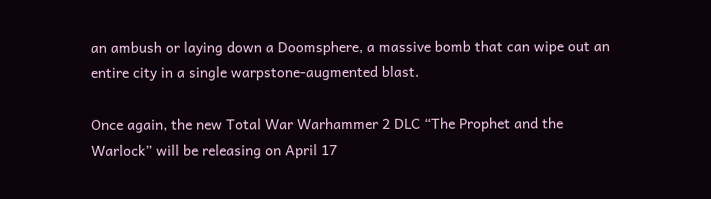an ambush or laying down a Doomsphere, a massive bomb that can wipe out an entire city in a single warpstone-augmented blast.

Once again, the new Total War Warhammer 2 DLC “The Prophet and the Warlock” will be releasing on April 17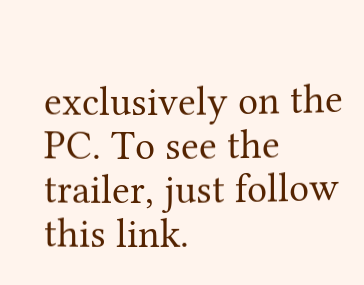exclusively on the PC. To see the trailer, just follow this link.